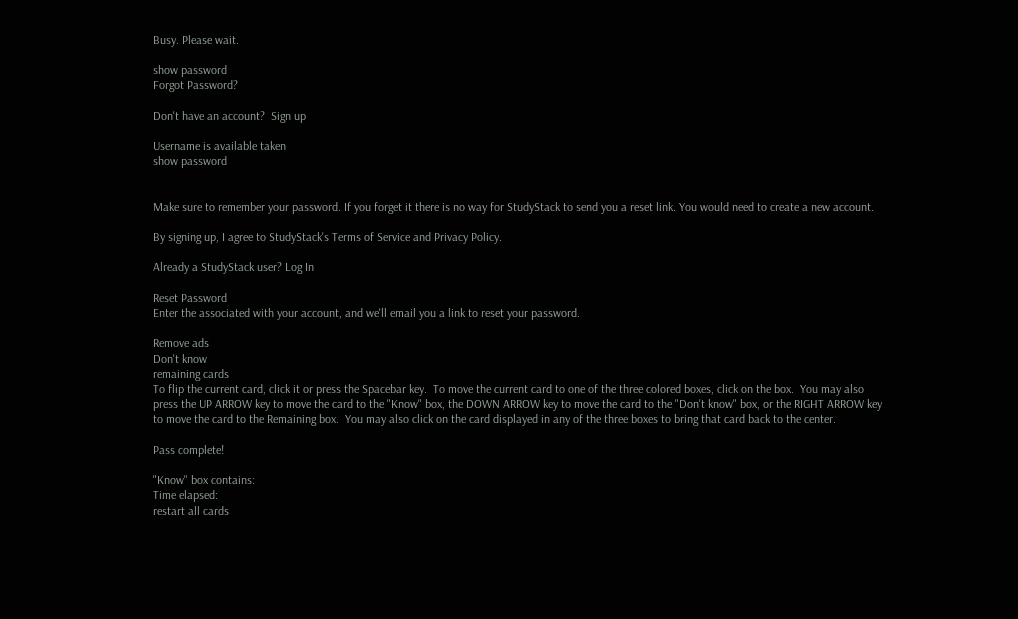Busy. Please wait.

show password
Forgot Password?

Don't have an account?  Sign up

Username is available taken
show password


Make sure to remember your password. If you forget it there is no way for StudyStack to send you a reset link. You would need to create a new account.

By signing up, I agree to StudyStack's Terms of Service and Privacy Policy.

Already a StudyStack user? Log In

Reset Password
Enter the associated with your account, and we'll email you a link to reset your password.

Remove ads
Don't know
remaining cards
To flip the current card, click it or press the Spacebar key.  To move the current card to one of the three colored boxes, click on the box.  You may also press the UP ARROW key to move the card to the "Know" box, the DOWN ARROW key to move the card to the "Don't know" box, or the RIGHT ARROW key to move the card to the Remaining box.  You may also click on the card displayed in any of the three boxes to bring that card back to the center.

Pass complete!

"Know" box contains:
Time elapsed:
restart all cards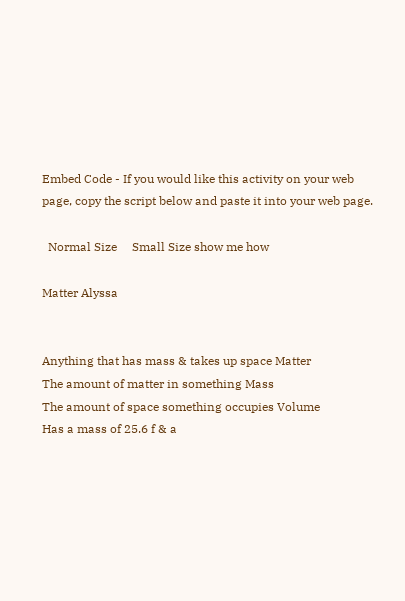Embed Code - If you would like this activity on your web page, copy the script below and paste it into your web page.

  Normal Size     Small Size show me how

Matter Alyssa


Anything that has mass & takes up space Matter
The amount of matter in something Mass
The amount of space something occupies Volume
Has a mass of 25.6 f & a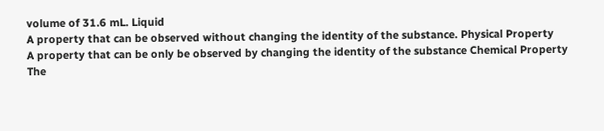volume of 31.6 mL. Liquid
A property that can be observed without changing the identity of the substance. Physical Property
A property that can be only be observed by changing the identity of the substance Chemical Property
The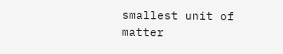smallest unit of matter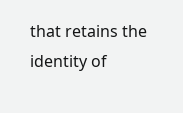that retains the identity of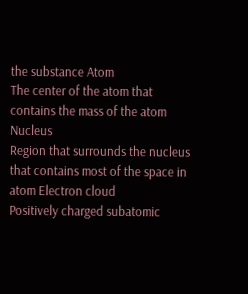the substance Atom
The center of the atom that contains the mass of the atom Nucleus
Region that surrounds the nucleus that contains most of the space in atom Electron cloud
Positively charged subatomic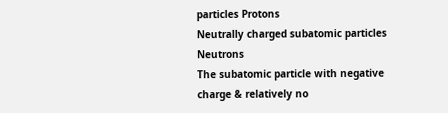particles Protons
Neutrally charged subatomic particles Neutrons
The subatomic particle with negative charge & relatively no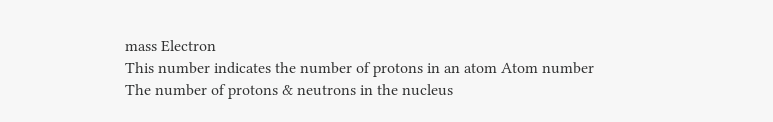mass Electron
This number indicates the number of protons in an atom Atom number
The number of protons & neutrons in the nucleus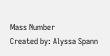Mass Number
Created by: Alyssa Spann